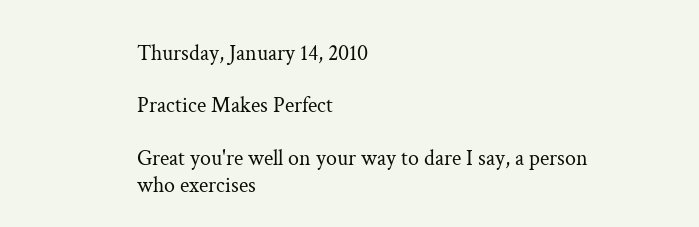Thursday, January 14, 2010

Practice Makes Perfect

Great you're well on your way to dare I say, a person who exercises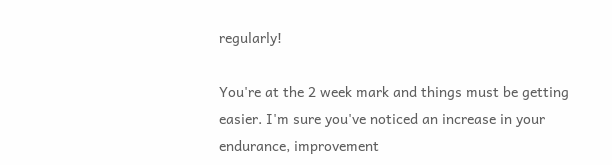regularly!

You're at the 2 week mark and things must be getting easier. I'm sure you've noticed an increase in your endurance, improvement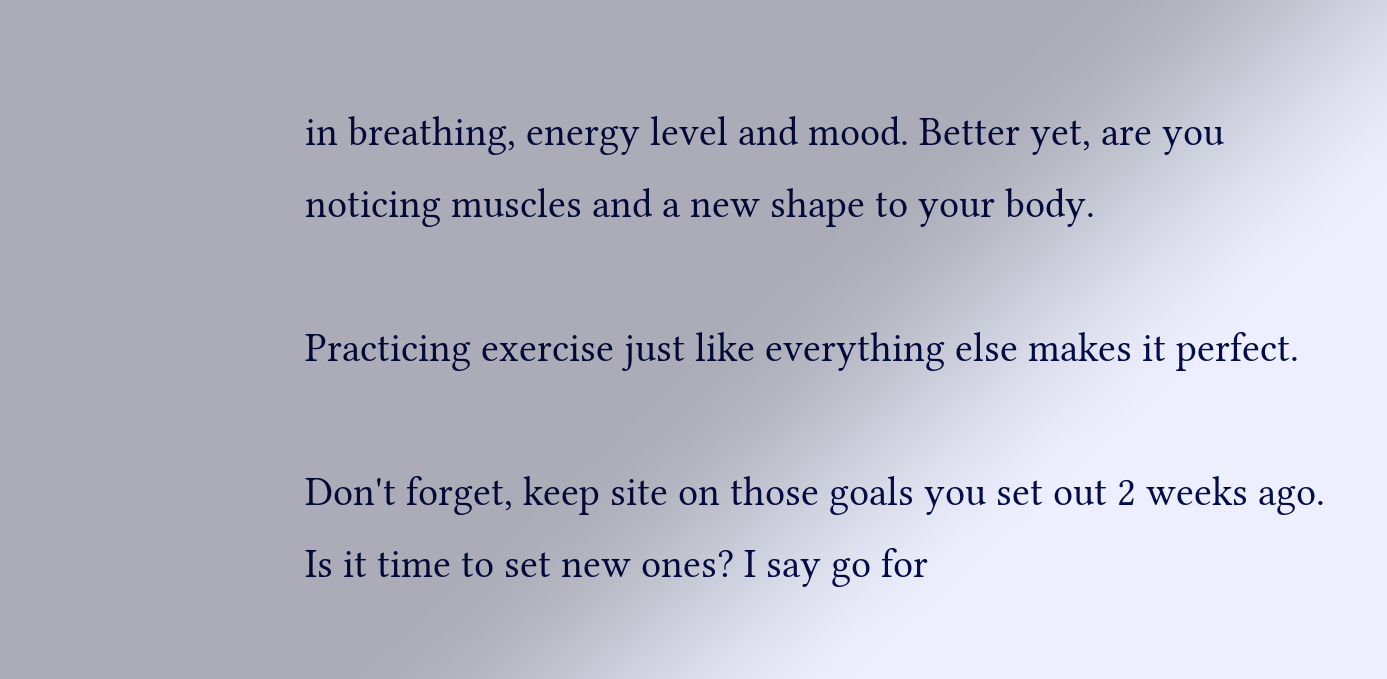in breathing, energy level and mood. Better yet, are you noticing muscles and a new shape to your body.

Practicing exercise just like everything else makes it perfect.

Don't forget, keep site on those goals you set out 2 weeks ago. Is it time to set new ones? I say go for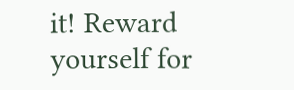it! Reward yourself for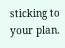sticking to your plan.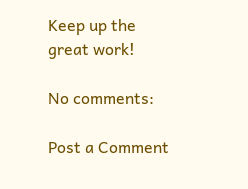Keep up the great work!

No comments:

Post a Comment